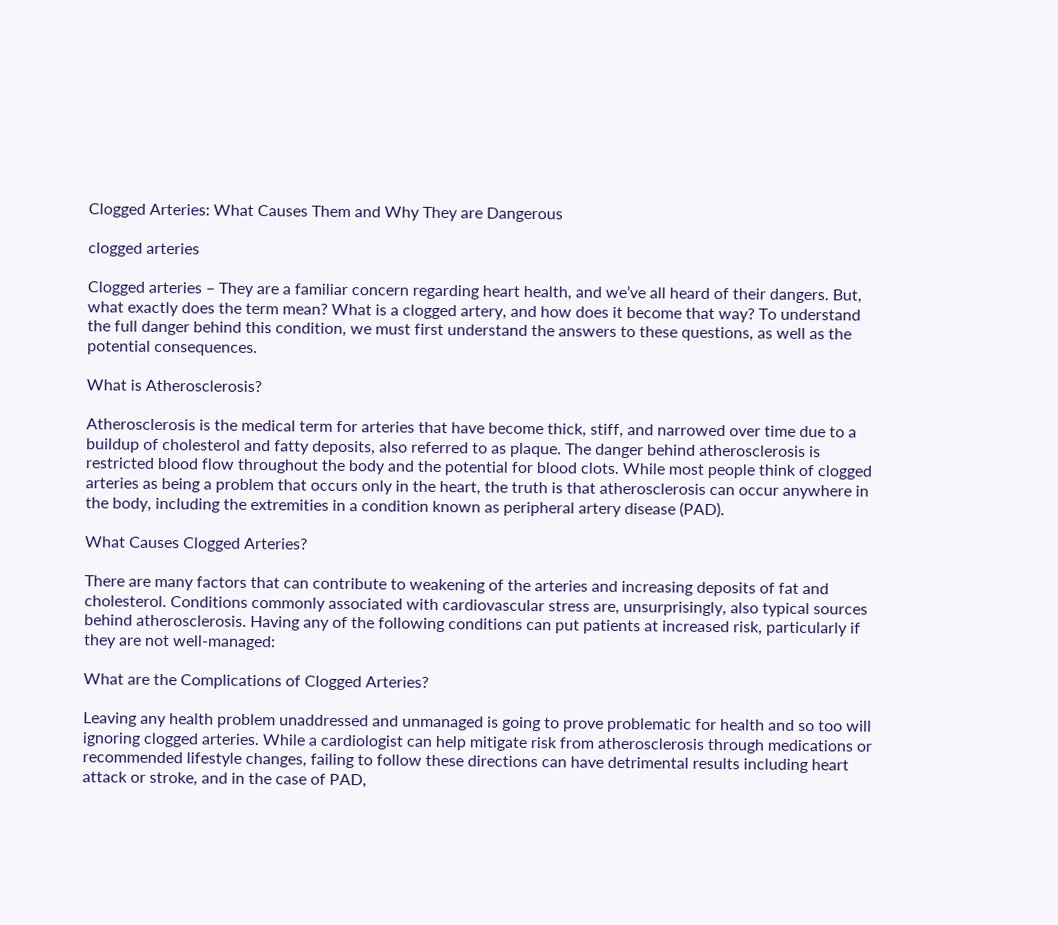Clogged Arteries: What Causes Them and Why They are Dangerous

clogged arteries

Clogged arteries – They are a familiar concern regarding heart health, and we’ve all heard of their dangers. But, what exactly does the term mean? What is a clogged artery, and how does it become that way? To understand the full danger behind this condition, we must first understand the answers to these questions, as well as the potential consequences.

What is Atherosclerosis?

Atherosclerosis is the medical term for arteries that have become thick, stiff, and narrowed over time due to a buildup of cholesterol and fatty deposits, also referred to as plaque. The danger behind atherosclerosis is restricted blood flow throughout the body and the potential for blood clots. While most people think of clogged arteries as being a problem that occurs only in the heart, the truth is that atherosclerosis can occur anywhere in the body, including the extremities in a condition known as peripheral artery disease (PAD).

What Causes Clogged Arteries?

There are many factors that can contribute to weakening of the arteries and increasing deposits of fat and cholesterol. Conditions commonly associated with cardiovascular stress are, unsurprisingly, also typical sources behind atherosclerosis. Having any of the following conditions can put patients at increased risk, particularly if they are not well-managed:

What are the Complications of Clogged Arteries?

Leaving any health problem unaddressed and unmanaged is going to prove problematic for health and so too will ignoring clogged arteries. While a cardiologist can help mitigate risk from atherosclerosis through medications or recommended lifestyle changes, failing to follow these directions can have detrimental results including heart attack or stroke, and in the case of PAD,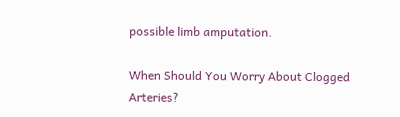possible limb amputation.

When Should You Worry About Clogged Arteries?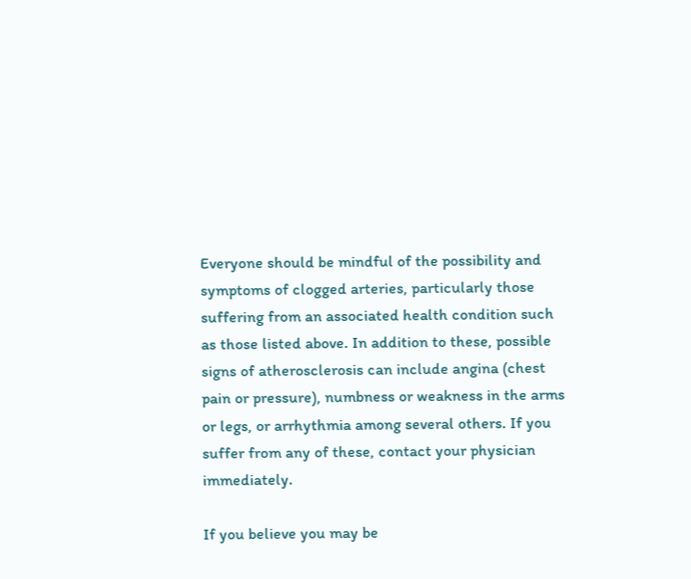Everyone should be mindful of the possibility and symptoms of clogged arteries, particularly those suffering from an associated health condition such as those listed above. In addition to these, possible signs of atherosclerosis can include angina (chest pain or pressure), numbness or weakness in the arms or legs, or arrhythmia among several others. If you suffer from any of these, contact your physician immediately.

If you believe you may be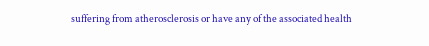suffering from atherosclerosis or have any of the associated health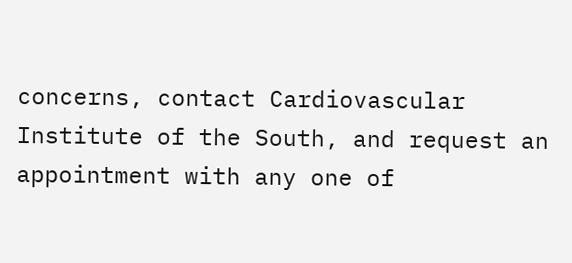concerns, contact Cardiovascular Institute of the South, and request an appointment with any one of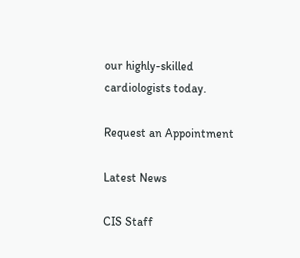our highly-skilled cardiologists today.

Request an Appointment

Latest News

CIS Staff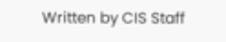Written by CIS Staff